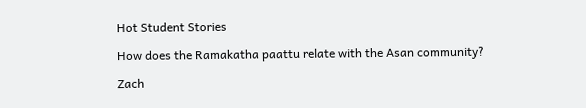Hot Student Stories

How does the Ramakatha paattu relate with the Asan community?

Zach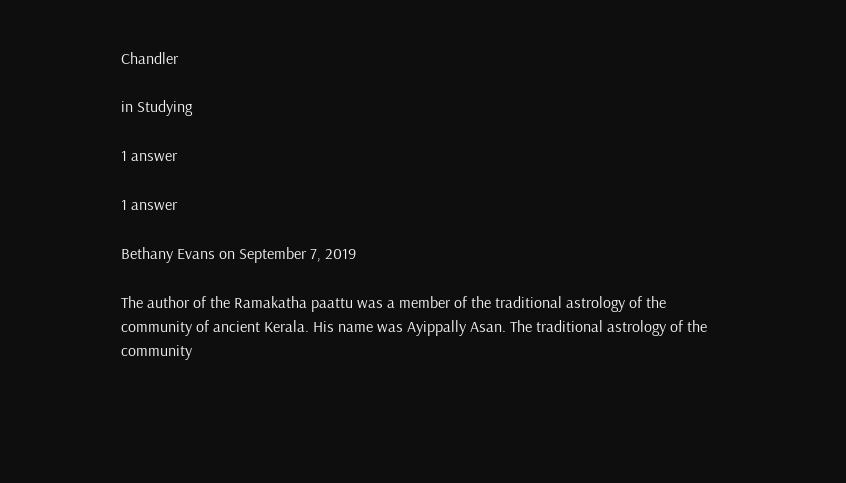Chandler

in Studying

1 answer

1 answer

Bethany Evans on September 7, 2019

The author of the Ramakatha paattu was a member of the traditional astrology of the community of ancient Kerala. His name was Ayippally Asan. The traditional astrology of the community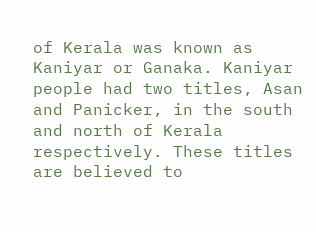of Kerala was known as Kaniyar or Ganaka. Kaniyar people had two titles, Asan and Panicker, in the south and north of Kerala respectively. These titles are believed to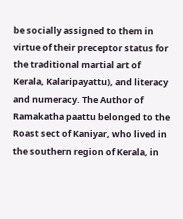be socially assigned to them in virtue of their preceptor status for the traditional martial art of Kerala, Kalaripayattu), and literacy and numeracy. The Author of Ramakatha paattu belonged to the Roast sect of Kaniyar, who lived in the southern region of Kerala, in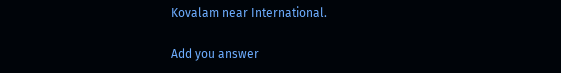Kovalam near International.

Add you answer